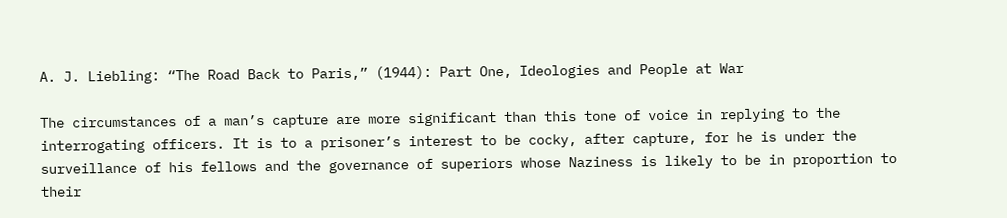A. J. Liebling: “The Road Back to Paris,” (1944): Part One, Ideologies and People at War

The circumstances of a man’s capture are more significant than this tone of voice in replying to the interrogating officers. It is to a prisoner’s interest to be cocky, after capture, for he is under the surveillance of his fellows and the governance of superiors whose Naziness is likely to be in proportion to their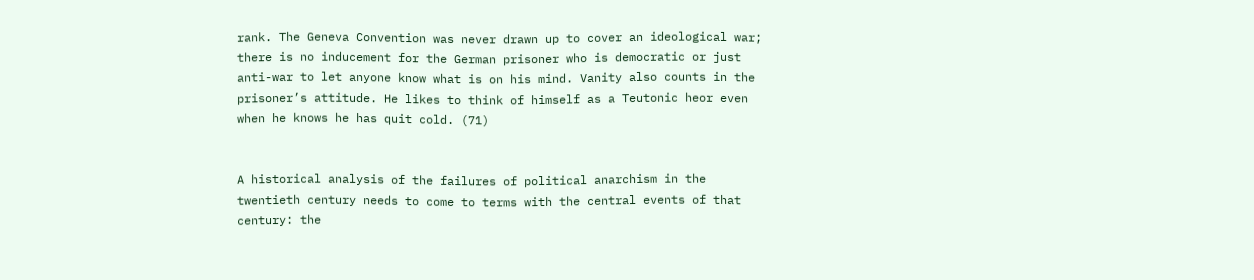rank. The Geneva Convention was never drawn up to cover an ideological war; there is no inducement for the German prisoner who is democratic or just anti-war to let anyone know what is on his mind. Vanity also counts in the prisoner’s attitude. He likes to think of himself as a Teutonic heor even when he knows he has quit cold. (71)


A historical analysis of the failures of political anarchism in the twentieth century needs to come to terms with the central events of that century: the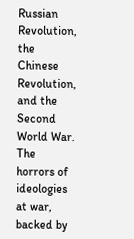Russian Revolution, the Chinese Revolution, and the Second World War. The horrors of ideologies at war, backed by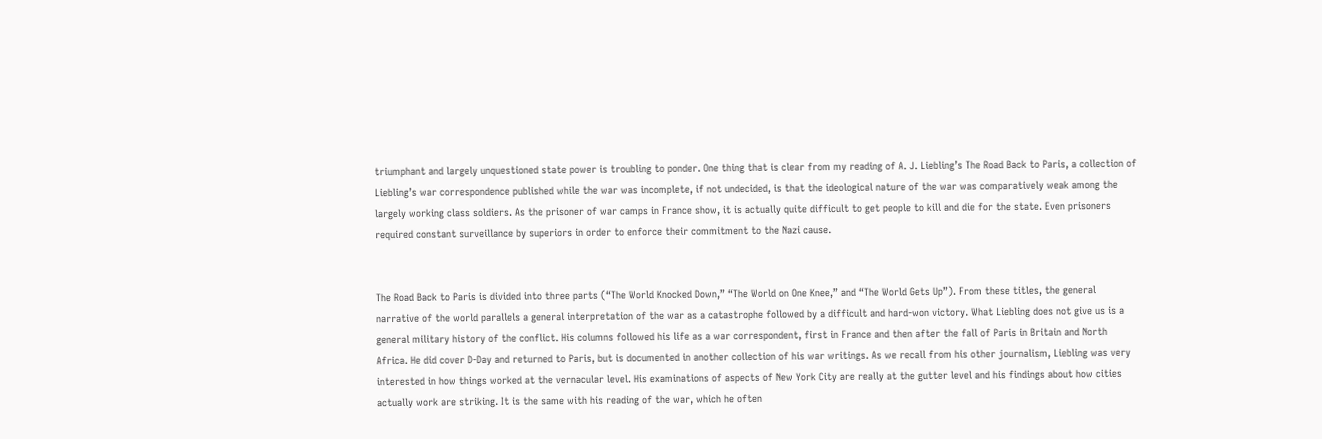triumphant and largely unquestioned state power is troubling to ponder. One thing that is clear from my reading of A. J. Liebling’s The Road Back to Paris, a collection of Liebling’s war correspondence published while the war was incomplete, if not undecided, is that the ideological nature of the war was comparatively weak among the largely working class soldiers. As the prisoner of war camps in France show, it is actually quite difficult to get people to kill and die for the state. Even prisoners required constant surveillance by superiors in order to enforce their commitment to the Nazi cause.


The Road Back to Paris is divided into three parts (“The World Knocked Down,” “The World on One Knee,” and “The World Gets Up”). From these titles, the general narrative of the world parallels a general interpretation of the war as a catastrophe followed by a difficult and hard-won victory. What Liebling does not give us is a general military history of the conflict. His columns followed his life as a war correspondent, first in France and then after the fall of Paris in Britain and North Africa. He did cover D-Day and returned to Paris, but is documented in another collection of his war writings. As we recall from his other journalism, Liebling was very interested in how things worked at the vernacular level. His examinations of aspects of New York City are really at the gutter level and his findings about how cities actually work are striking. It is the same with his reading of the war, which he often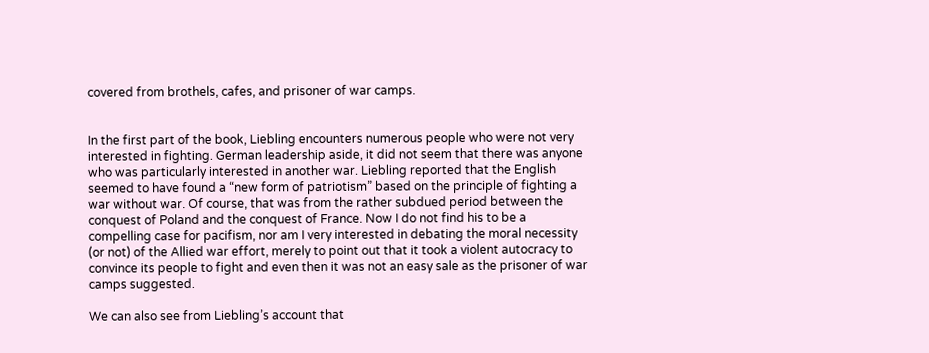covered from brothels, cafes, and prisoner of war camps.


In the first part of the book, Liebling encounters numerous people who were not very interested in fighting. German leadership aside, it did not seem that there was anyone who was particularly interested in another war. Liebling reported that the English seemed to have found a “new form of patriotism” based on the principle of fighting a war without war. Of course, that was from the rather subdued period between the conquest of Poland and the conquest of France. Now I do not find his to be a compelling case for pacifism, nor am I very interested in debating the moral necessity (or not) of the Allied war effort, merely to point out that it took a violent autocracy to convince its people to fight and even then it was not an easy sale as the prisoner of war camps suggested.

We can also see from Liebling’s account that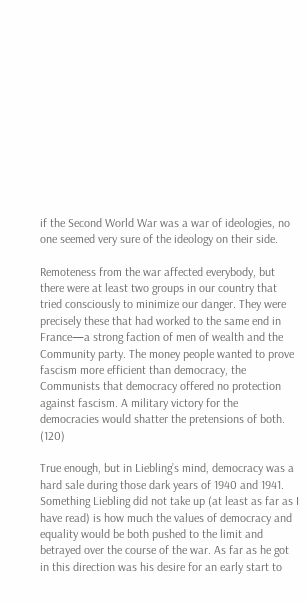if the Second World War was a war of ideologies, no one seemed very sure of the ideology on their side.

Remoteness from the war affected everybody, but there were at least two groups in our country that tried consciously to minimize our danger. They were precisely these that had worked to the same end in France—a strong faction of men of wealth and the Community party. The money people wanted to prove fascism more efficient than democracy, the Communists that democracy offered no protection against fascism. A military victory for the democracies would shatter the pretensions of both. (120)

True enough, but in Liebling’s mind, democracy was a hard sale during those dark years of 1940 and 1941. Something Liebling did not take up (at least as far as I have read) is how much the values of democracy and equality would be both pushed to the limit and betrayed over the course of the war. As far as he got in this direction was his desire for an early start to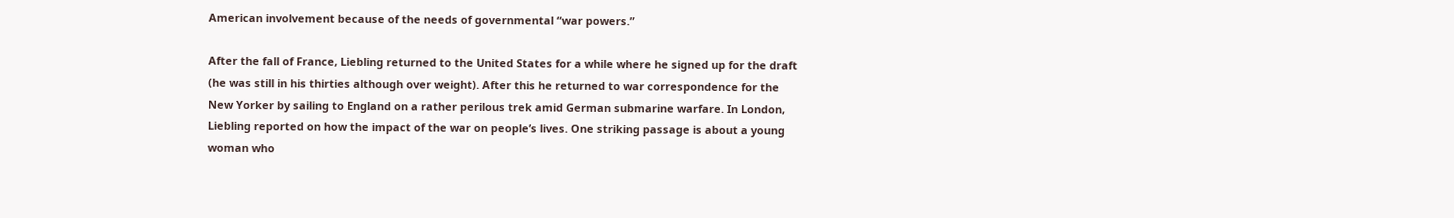American involvement because of the needs of governmental “war powers.”

After the fall of France, Liebling returned to the United States for a while where he signed up for the draft (he was still in his thirties although over weight). After this he returned to war correspondence for the New Yorker by sailing to England on a rather perilous trek amid German submarine warfare. In London, Liebling reported on how the impact of the war on people’s lives. One striking passage is about a young woman who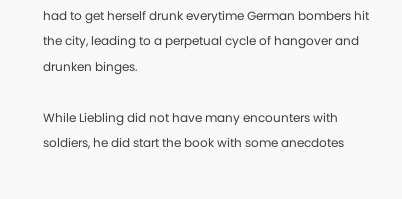had to get herself drunk everytime German bombers hit the city, leading to a perpetual cycle of hangover and drunken binges.

While Liebling did not have many encounters with soldiers, he did start the book with some anecdotes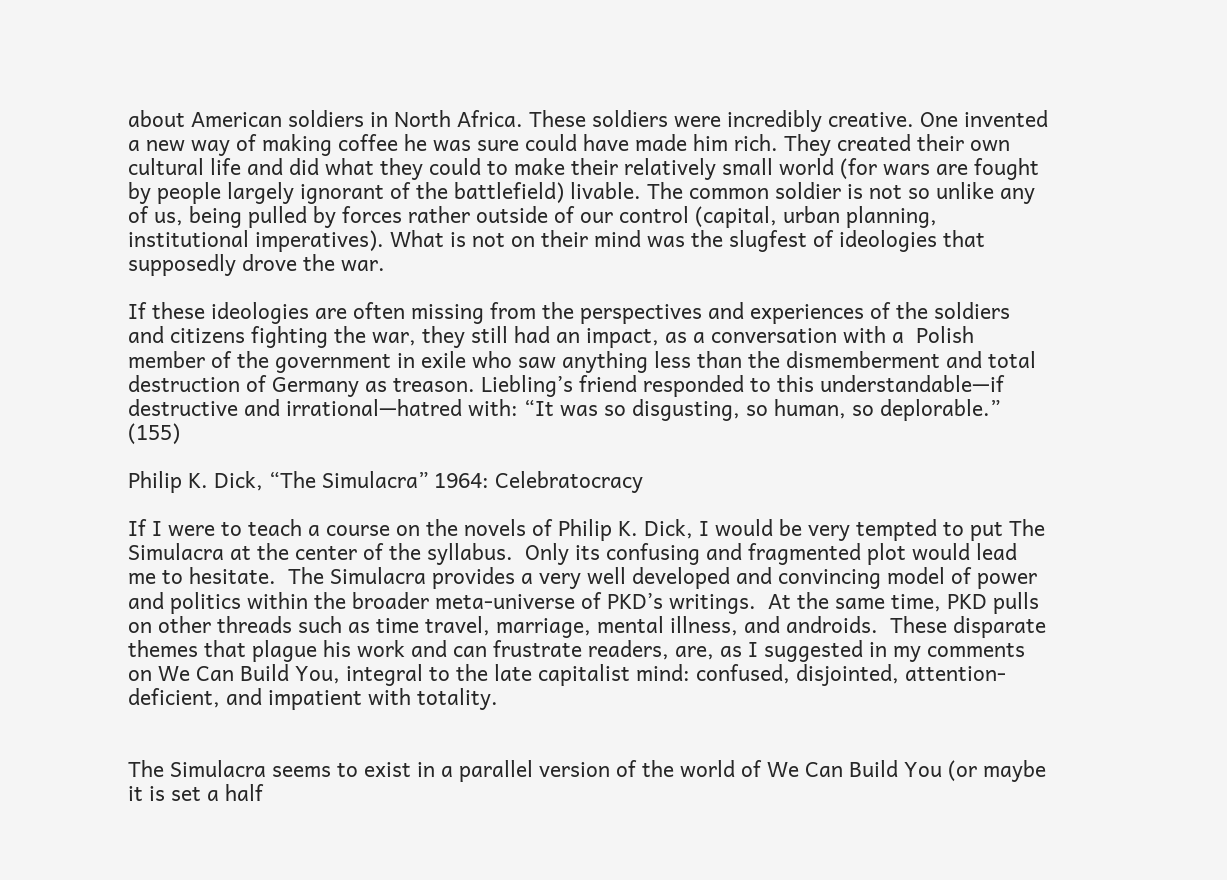about American soldiers in North Africa. These soldiers were incredibly creative. One invented a new way of making coffee he was sure could have made him rich. They created their own cultural life and did what they could to make their relatively small world (for wars are fought by people largely ignorant of the battlefield) livable. The common soldier is not so unlike any of us, being pulled by forces rather outside of our control (capital, urban planning, institutional imperatives). What is not on their mind was the slugfest of ideologies that supposedly drove the war.

If these ideologies are often missing from the perspectives and experiences of the soldiers and citizens fighting the war, they still had an impact, as a conversation with a  Polish member of the government in exile who saw anything less than the dismemberment and total destruction of Germany as treason. Liebling’s friend responded to this understandable—if destructive and irrational—hatred with: “It was so disgusting, so human, so deplorable.” (155)

Philip K. Dick, “The Simulacra” 1964: Celebratocracy

If I were to teach a course on the novels of Philip K. Dick, I would be very tempted to put The Simulacra at the center of the syllabus.  Only its confusing and fragmented plot would lead me to hesitate.  The Simulacra provides a very well developed and convincing model of power and politics within the broader meta-universe of PKD’s writings.  At the same time, PKD pulls on other threads such as time travel, marriage, mental illness, and androids.  These disparate themes that plague his work and can frustrate readers, are, as I suggested in my comments on We Can Build You, integral to the late capitalist mind: confused, disjointed, attention-deficient, and impatient with totality.


The Simulacra seems to exist in a parallel version of the world of We Can Build You (or maybe it is set a half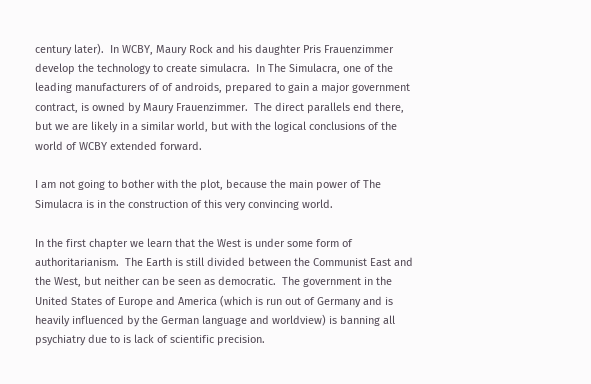century later).  In WCBY, Maury Rock and his daughter Pris Frauenzimmer develop the technology to create simulacra.  In The Simulacra, one of the leading manufacturers of of androids, prepared to gain a major government contract, is owned by Maury Frauenzimmer.  The direct parallels end there, but we are likely in a similar world, but with the logical conclusions of the world of WCBY extended forward.

I am not going to bother with the plot, because the main power of The Simulacra is in the construction of this very convincing world.

In the first chapter we learn that the West is under some form of authoritarianism.  The Earth is still divided between the Communist East and the West, but neither can be seen as democratic.  The government in the United States of Europe and America (which is run out of Germany and is heavily influenced by the German language and worldview) is banning all psychiatry due to is lack of scientific precision.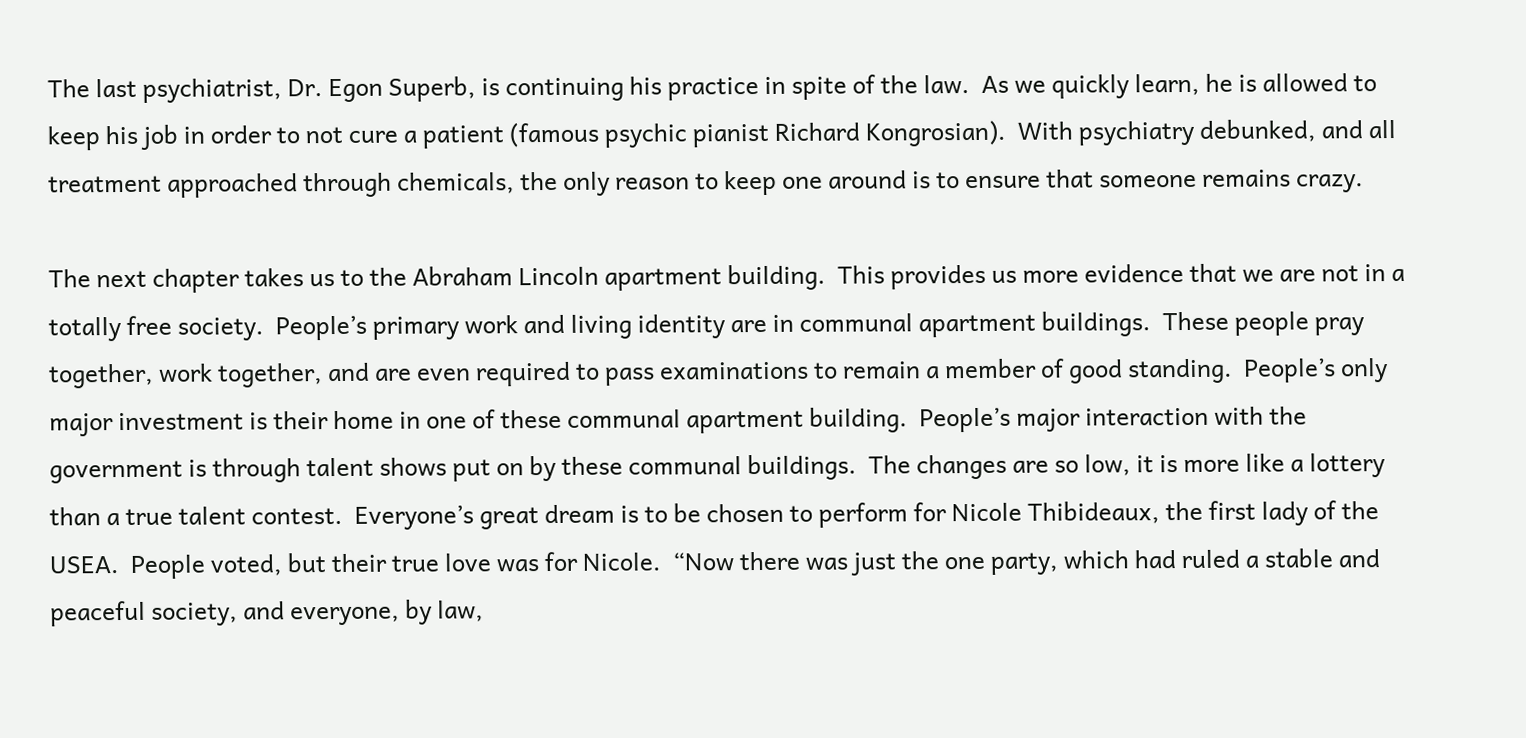The last psychiatrist, Dr. Egon Superb, is continuing his practice in spite of the law.  As we quickly learn, he is allowed to keep his job in order to not cure a patient (famous psychic pianist Richard Kongrosian).  With psychiatry debunked, and all treatment approached through chemicals, the only reason to keep one around is to ensure that someone remains crazy.

The next chapter takes us to the Abraham Lincoln apartment building.  This provides us more evidence that we are not in a totally free society.  People’s primary work and living identity are in communal apartment buildings.  These people pray together, work together, and are even required to pass examinations to remain a member of good standing.  People’s only major investment is their home in one of these communal apartment building.  People’s major interaction with the government is through talent shows put on by these communal buildings.  The changes are so low, it is more like a lottery than a true talent contest.  Everyone’s great dream is to be chosen to perform for Nicole Thibideaux, the first lady of the USEA.  People voted, but their true love was for Nicole.  “Now there was just the one party, which had ruled a stable and peaceful society, and everyone, by law,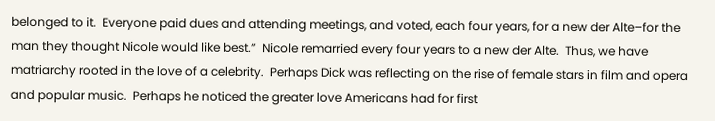belonged to it.  Everyone paid dues and attending meetings, and voted, each four years, for a new der Alte–for the man they thought Nicole would like best.”  Nicole remarried every four years to a new der Alte.  Thus, we have matriarchy rooted in the love of a celebrity.  Perhaps Dick was reflecting on the rise of female stars in film and opera and popular music.  Perhaps he noticed the greater love Americans had for first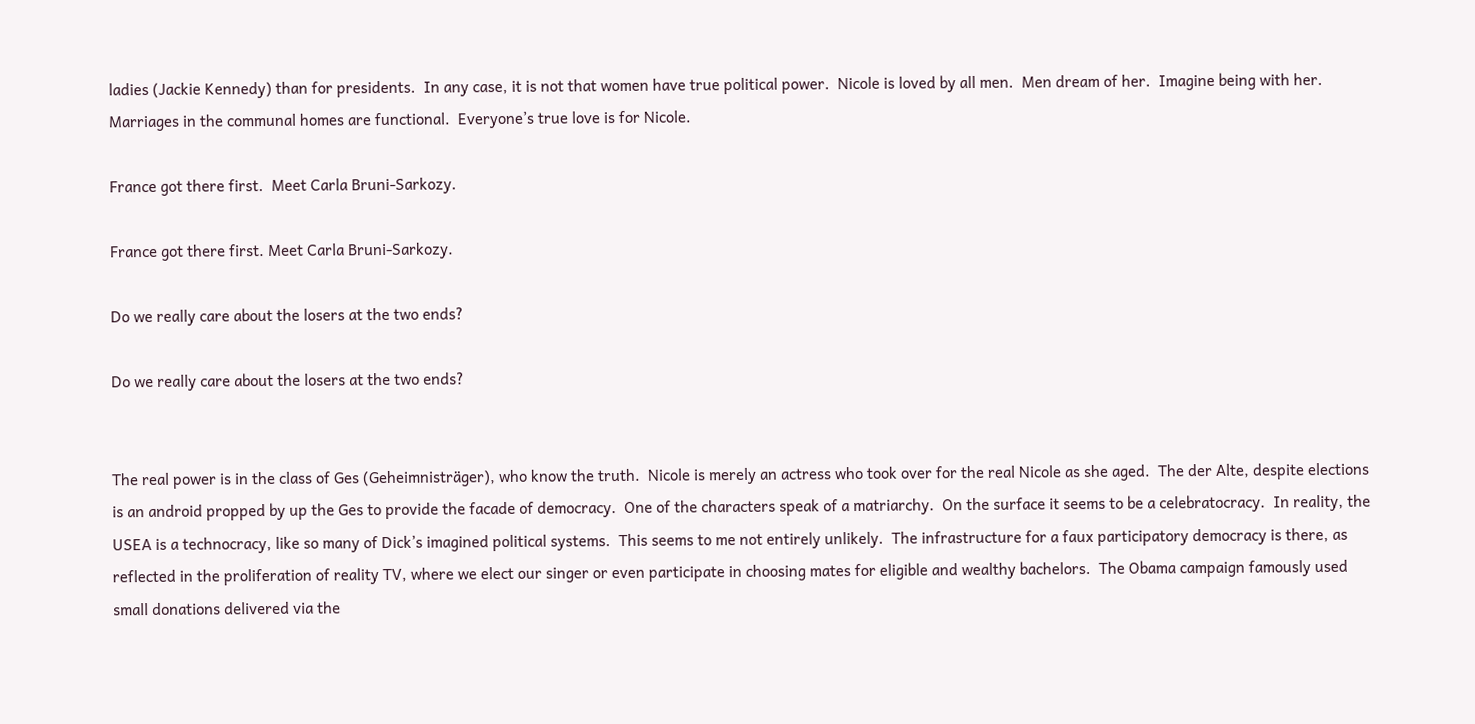ladies (Jackie Kennedy) than for presidents.  In any case, it is not that women have true political power.  Nicole is loved by all men.  Men dream of her.  Imagine being with her.  Marriages in the communal homes are functional.  Everyone’s true love is for Nicole.

France got there first.  Meet Carla Bruni-Sarkozy.

France got there first. Meet Carla Bruni-Sarkozy.

Do we really care about the losers at the two ends?

Do we really care about the losers at the two ends?


The real power is in the class of Ges (Geheimnisträger), who know the truth.  Nicole is merely an actress who took over for the real Nicole as she aged.  The der Alte, despite elections is an android propped by up the Ges to provide the facade of democracy.  One of the characters speak of a matriarchy.  On the surface it seems to be a celebratocracy.  In reality, the USEA is a technocracy, like so many of Dick’s imagined political systems.  This seems to me not entirely unlikely.  The infrastructure for a faux participatory democracy is there, as reflected in the proliferation of reality TV, where we elect our singer or even participate in choosing mates for eligible and wealthy bachelors.  The Obama campaign famously used small donations delivered via the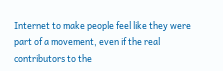Internet to make people feel like they were part of a movement, even if the real contributors to the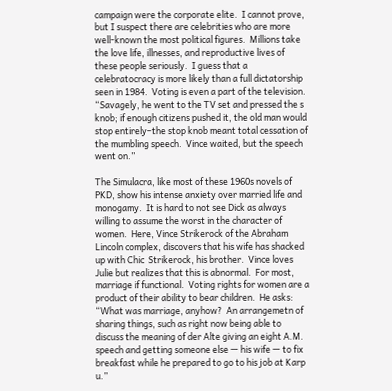campaign were the corporate elite.  I cannot prove, but I suspect there are celebrities who are more well-known the most political figures.  Millions take the love life, illnesses, and reproductive lives of these people seriously.  I guess that a celebratocracy is more likely than a full dictatorship seen in 1984.  Voting is even a part of the television.  “Savagely, he went to the TV set and pressed the s knob; if enough citizens pushed it, the old man would stop entirely–the stop knob meant total cessation of the mumbling speech.  Vince waited, but the speech went on.”

The Simulacra, like most of these 1960s novels of PKD, show his intense anxiety over married life and monogamy.  It is hard to not see Dick as always willing to assume the worst in the character of women.  Here, Vince Strikerock of the Abraham Lincoln complex, discovers that his wife has shacked up with Chic  Strikerock, his brother.  Vince loves Julie but realizes that this is abnormal.  For most, marriage if functional.  Voting rights for women are a product of their ability to bear children.  He asks: “What was marriage, anyhow?  An arrangemetn of sharing things, such as right now being able to discuss the meaning of der Alte giving an eight A.M. speech and getting someone else — his wife — to fix breakfast while he prepared to go to his job at Karp u.”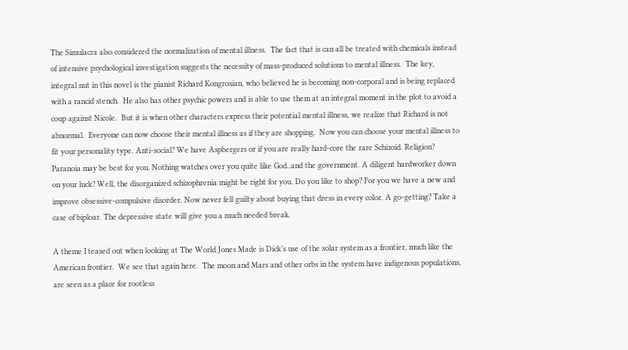The Simulacra also considered the normalization of mental illness.  The fact that is can all be treated with chemicals instead of intensive psychological investigation suggests the necessity of mass-produced solutions to mental illness.  The key, integral nut in this novel is the pianist Richard Kongrosian, who believed he is becoming non-corporal and is being replaced with a rancid stench.  He also has other psychic powers and is able to use them at an integral moment in the plot to avoid a coup against Nicole.  But it is when other characters express their potential mental illness, we realize that Richard is not abnormal.  Everyone can now choose their mental illness as if they are shopping.  Now you can choose your mental illness to fit your personality type. Anti-social? We have Aspbergers or if you are really hard-core the rare Schizoid. Religion? Paranoia may be best for you. Nothing watches over you quite like God..and the government. A diligent hardworker down on your luck? Well, the disorganized schizophrenia might be right for you. Do you like to shop? For you we have a new and improve obsessive-compulsive disorder. Now never fell guilty about buying that dress in every color. A go-getting? Take a case of biploar. The depressive state will give you a much needed break.

A theme I teased out when looking at The World Jones Made is Dick’s use of the solar system as a frontier, much like the American frontier.  We see that again here.  The moon and Mars and other orbs in the system have indigenous populations, are seen as a place for rootless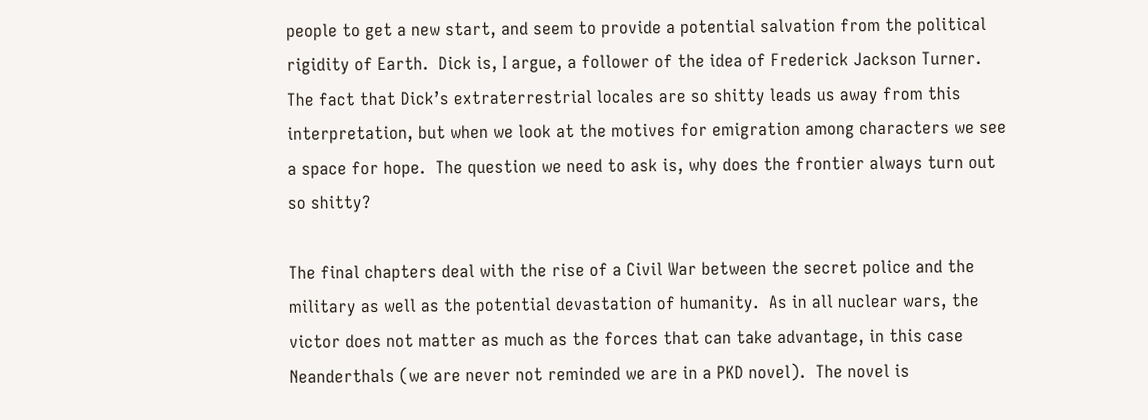people to get a new start, and seem to provide a potential salvation from the political rigidity of Earth.  Dick is, I argue, a follower of the idea of Frederick Jackson Turner.  The fact that Dick’s extraterrestrial locales are so shitty leads us away from this interpretation, but when we look at the motives for emigration among characters we see a space for hope.  The question we need to ask is, why does the frontier always turn out so shitty?

The final chapters deal with the rise of a Civil War between the secret police and the military as well as the potential devastation of humanity.  As in all nuclear wars, the victor does not matter as much as the forces that can take advantage, in this case Neanderthals (we are never not reminded we are in a PKD novel).  The novel is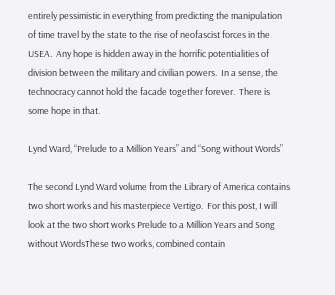entirely pessimistic in everything from predicting the manipulation of time travel by the state to the rise of neofascist forces in the USEA.  Any hope is hidden away in the horrific potentialities of division between the military and civilian powers.  In a sense, the technocracy cannot hold the facade together forever.  There is some hope in that.

Lynd Ward, “Prelude to a Million Years” and “Song without Words”

The second Lynd Ward volume from the Library of America contains two short works and his masterpiece Vertigo.  For this post, I will look at the two short works Prelude to a Million Years and Song without WordsThese two works, combined contain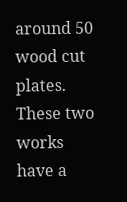around 50 wood cut plates.  These two works have a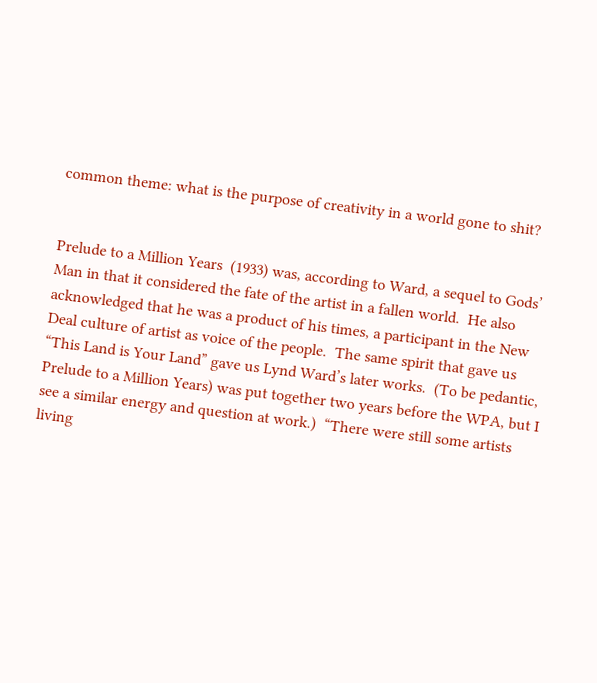common theme: what is the purpose of creativity in a world gone to shit?


Prelude to a Million Years  (1933) was, according to Ward, a sequel to Gods’ Man in that it considered the fate of the artist in a fallen world.  He also acknowledged that he was a product of his times, a participant in the New Deal culture of artist as voice of the people.  The same spirit that gave us “This Land is Your Land” gave us Lynd Ward’s later works.  (To be pedantic, Prelude to a Million Years) was put together two years before the WPA, but I see a similar energy and question at work.)  “There were still some artists living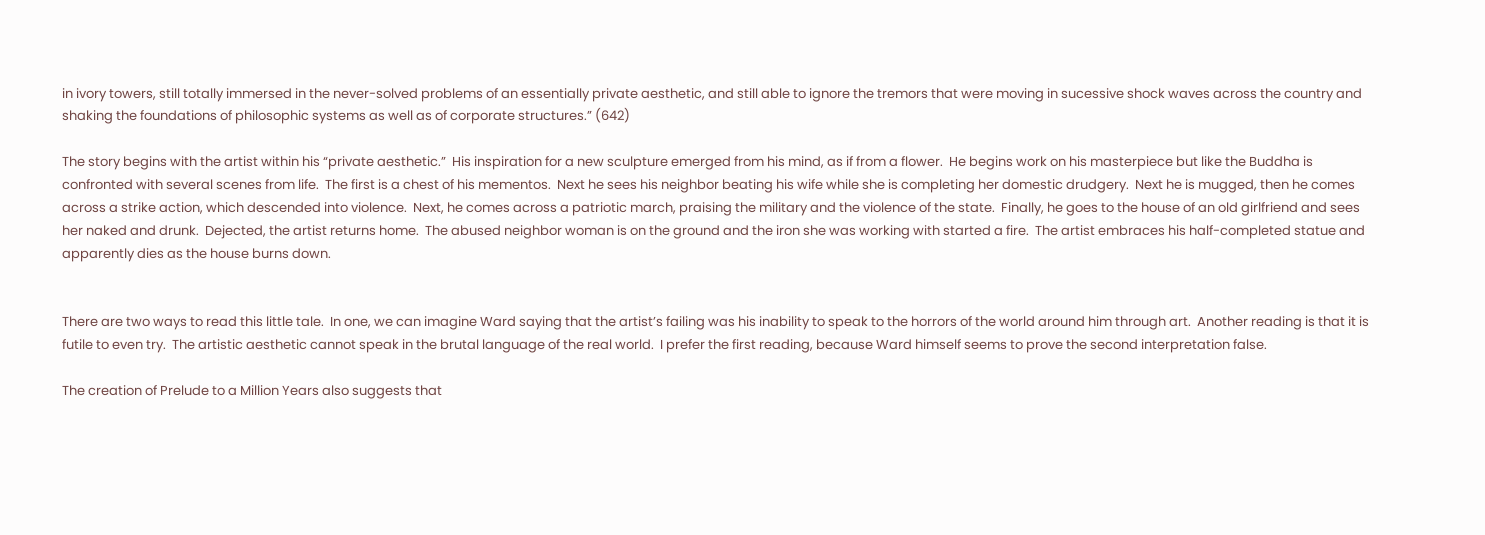in ivory towers, still totally immersed in the never-solved problems of an essentially private aesthetic, and still able to ignore the tremors that were moving in sucessive shock waves across the country and shaking the foundations of philosophic systems as well as of corporate structures.” (642)

The story begins with the artist within his “private aesthetic.”  His inspiration for a new sculpture emerged from his mind, as if from a flower.  He begins work on his masterpiece but like the Buddha is confronted with several scenes from life.  The first is a chest of his mementos.  Next he sees his neighbor beating his wife while she is completing her domestic drudgery.  Next he is mugged, then he comes across a strike action, which descended into violence.  Next, he comes across a patriotic march, praising the military and the violence of the state.  Finally, he goes to the house of an old girlfriend and sees her naked and drunk.  Dejected, the artist returns home.  The abused neighbor woman is on the ground and the iron she was working with started a fire.  The artist embraces his half-completed statue and apparently dies as the house burns down.


There are two ways to read this little tale.  In one, we can imagine Ward saying that the artist’s failing was his inability to speak to the horrors of the world around him through art.  Another reading is that it is futile to even try.  The artistic aesthetic cannot speak in the brutal language of the real world.  I prefer the first reading, because Ward himself seems to prove the second interpretation false.

The creation of Prelude to a Million Years also suggests that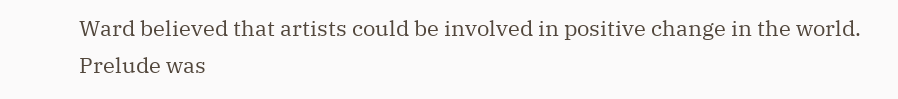Ward believed that artists could be involved in positive change in the world.  Prelude was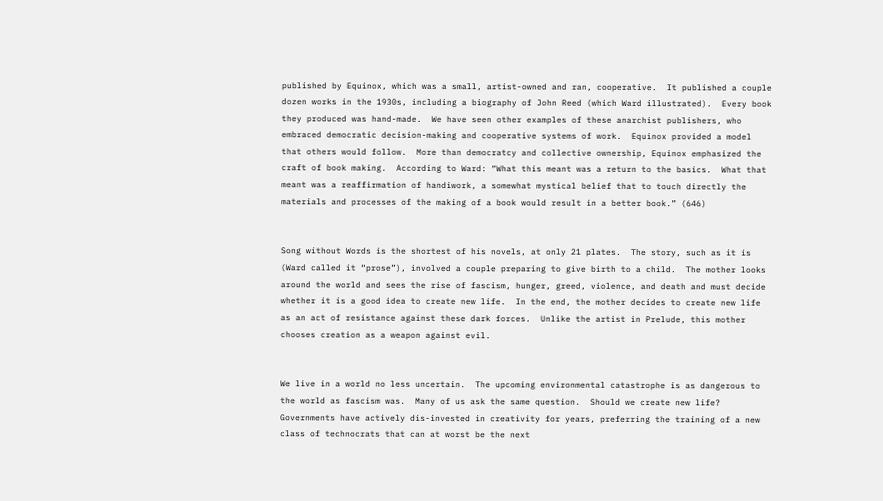published by Equinox, which was a small, artist-owned and ran, cooperative.  It published a couple dozen works in the 1930s, including a biography of John Reed (which Ward illustrated).  Every book they produced was hand-made.  We have seen other examples of these anarchist publishers, who embraced democratic decision-making and cooperative systems of work.  Equinox provided a model that others would follow.  More than democratcy and collective ownership, Equinox emphasized the craft of book making.  According to Ward: “What this meant was a return to the basics.  What that meant was a reaffirmation of handiwork, a somewhat mystical belief that to touch directly the materials and processes of the making of a book would result in a better book.” (646)


Song without Words is the shortest of his novels, at only 21 plates.  The story, such as it is (Ward called it “prose”), involved a couple preparing to give birth to a child.  The mother looks around the world and sees the rise of fascism, hunger, greed, violence, and death and must decide whether it is a good idea to create new life.  In the end, the mother decides to create new life as an act of resistance against these dark forces.  Unlike the artist in Prelude, this mother chooses creation as a weapon against evil.


We live in a world no less uncertain.  The upcoming environmental catastrophe is as dangerous to the world as fascism was.  Many of us ask the same question.  Should we create new life?  Governments have actively dis-invested in creativity for years, preferring the training of a new class of technocrats that can at worst be the next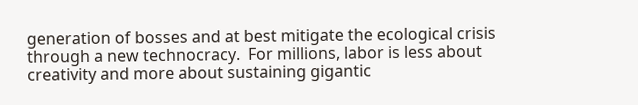generation of bosses and at best mitigate the ecological crisis through a new technocracy.  For millions, labor is less about creativity and more about sustaining gigantic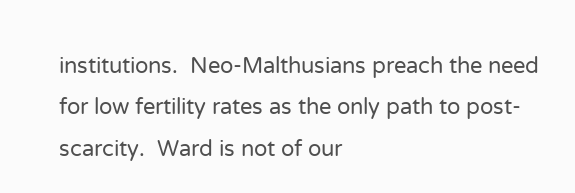institutions.  Neo-Malthusians preach the need for low fertility rates as the only path to post-scarcity.  Ward is not of our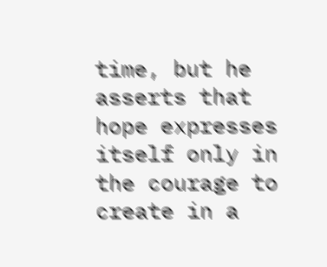time, but he asserts that hope expresses itself only in the courage to create in a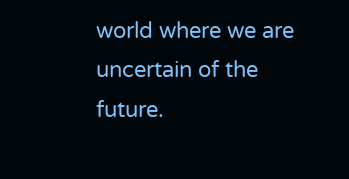world where we are uncertain of the future.